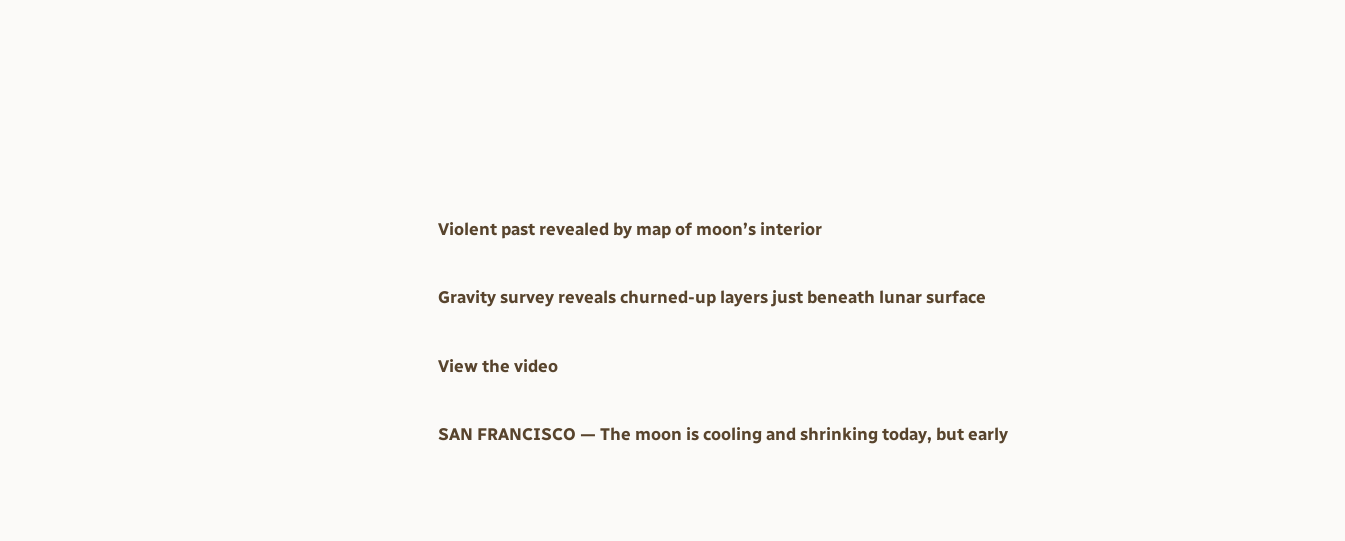Violent past revealed by map of moon’s interior

Gravity survey reveals churned-up layers just beneath lunar surface

View the video

SAN FRANCISCO — The moon is cooling and shrinking today, but early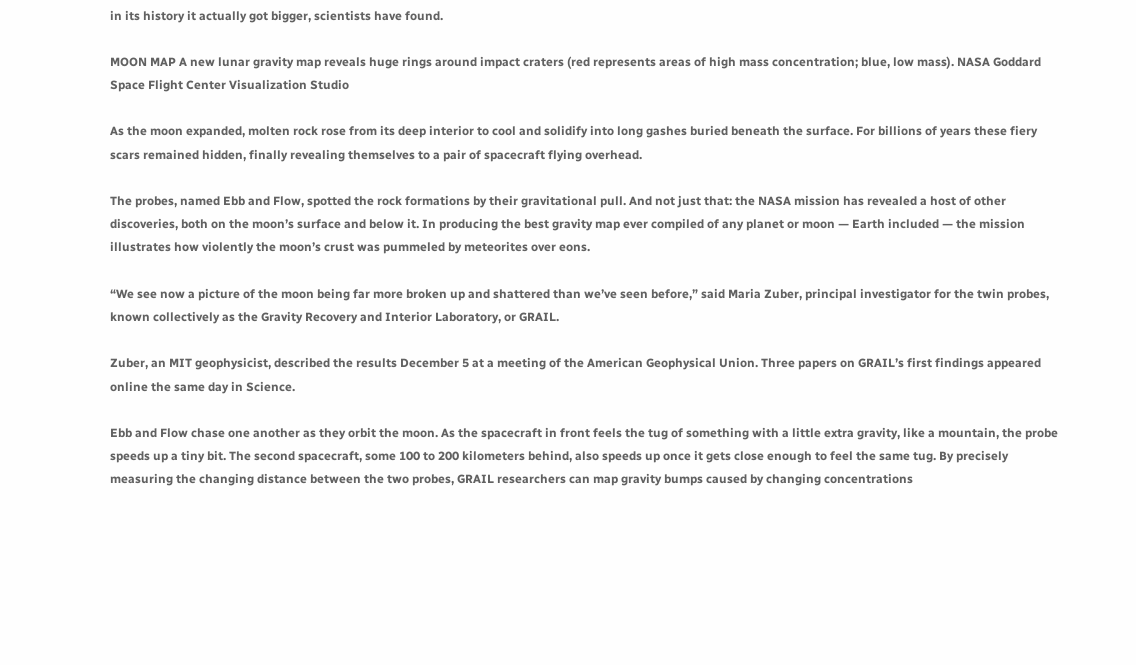in its history it actually got bigger, scientists have found.

MOON MAP A new lunar gravity map reveals huge rings around impact craters (red represents areas of high mass concentration; blue, low mass). NASA Goddard Space Flight Center Visualization Studio

As the moon expanded, molten rock rose from its deep interior to cool and solidify into long gashes buried beneath the surface. For billions of years these fiery scars remained hidden, finally revealing themselves to a pair of spacecraft flying overhead.

The probes, named Ebb and Flow, spotted the rock formations by their gravitational pull. And not just that: the NASA mission has revealed a host of other discoveries, both on the moon’s surface and below it. In producing the best gravity map ever compiled of any planet or moon — Earth included — the mission illustrates how violently the moon’s crust was pummeled by meteorites over eons.

“We see now a picture of the moon being far more broken up and shattered than we’ve seen before,” said Maria Zuber, principal investigator for the twin probes, known collectively as the Gravity Recovery and Interior Laboratory, or GRAIL.

Zuber, an MIT geophysicist, described the results December 5 at a meeting of the American Geophysical Union. Three papers on GRAIL’s first findings appeared online the same day in Science.

Ebb and Flow chase one another as they orbit the moon. As the spacecraft in front feels the tug of something with a little extra gravity, like a mountain, the probe speeds up a tiny bit. The second spacecraft, some 100 to 200 kilometers behind, also speeds up once it gets close enough to feel the same tug. By precisely measuring the changing distance between the two probes, GRAIL researchers can map gravity bumps caused by changing concentrations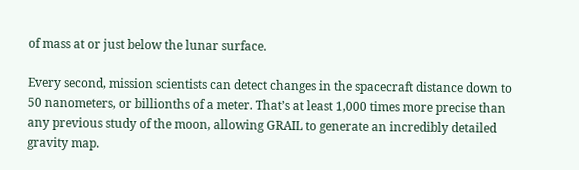of mass at or just below the lunar surface.

Every second, mission scientists can detect changes in the spacecraft distance down to 50 nanometers, or billionths of a meter. That’s at least 1,000 times more precise than any previous study of the moon, allowing GRAIL to generate an incredibly detailed gravity map.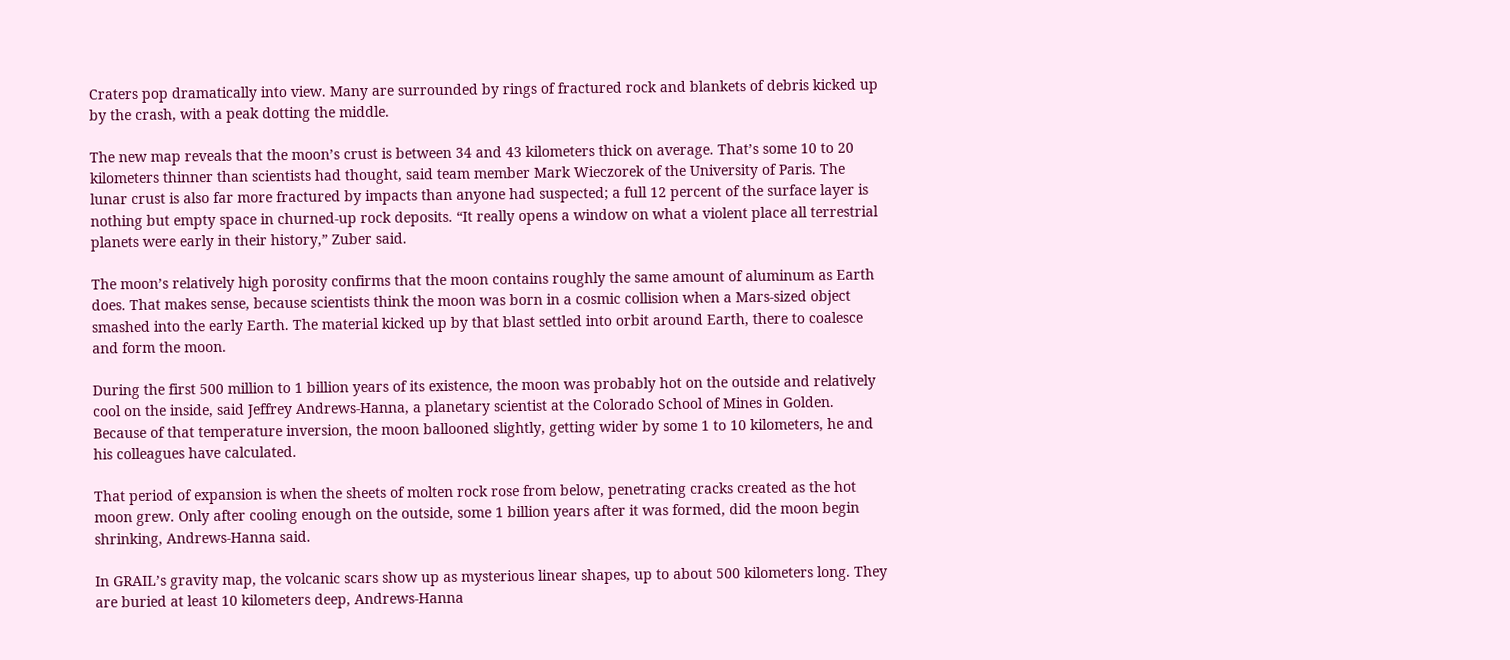Craters pop dramatically into view. Many are surrounded by rings of fractured rock and blankets of debris kicked up by the crash, with a peak dotting the middle.

The new map reveals that the moon’s crust is between 34 and 43 kilometers thick on average. That’s some 10 to 20 kilometers thinner than scientists had thought, said team member Mark Wieczorek of the University of Paris. The lunar crust is also far more fractured by impacts than anyone had suspected; a full 12 percent of the surface layer is nothing but empty space in churned-up rock deposits. “It really opens a window on what a violent place all terrestrial planets were early in their history,” Zuber said.

The moon’s relatively high porosity confirms that the moon contains roughly the same amount of aluminum as Earth does. That makes sense, because scientists think the moon was born in a cosmic collision when a Mars-sized object smashed into the early Earth. The material kicked up by that blast settled into orbit around Earth, there to coalesce and form the moon.

During the first 500 million to 1 billion years of its existence, the moon was probably hot on the outside and relatively cool on the inside, said Jeffrey Andrews-Hanna, a planetary scientist at the Colorado School of Mines in Golden. Because of that temperature inversion, the moon ballooned slightly, getting wider by some 1 to 10 kilometers, he and his colleagues have calculated.

That period of expansion is when the sheets of molten rock rose from below, penetrating cracks created as the hot moon grew. Only after cooling enough on the outside, some 1 billion years after it was formed, did the moon begin shrinking, Andrews-Hanna said.

In GRAIL’s gravity map, the volcanic scars show up as mysterious linear shapes, up to about 500 kilometers long. They are buried at least 10 kilometers deep, Andrews-Hanna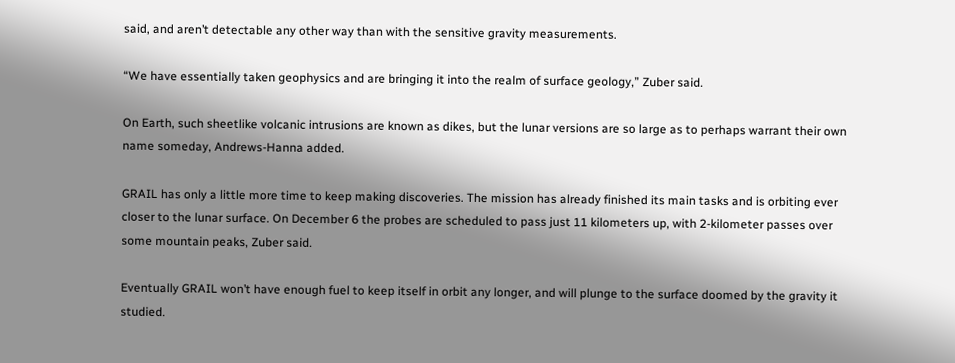said, and aren’t detectable any other way than with the sensitive gravity measurements.

“We have essentially taken geophysics and are bringing it into the realm of surface geology,” Zuber said.

On Earth, such sheetlike volcanic intrusions are known as dikes, but the lunar versions are so large as to perhaps warrant their own name someday, Andrews-Hanna added.

GRAIL has only a little more time to keep making discoveries. The mission has already finished its main tasks and is orbiting ever closer to the lunar surface. On December 6 the probes are scheduled to pass just 11 kilometers up, with 2-kilometer passes over some mountain peaks, Zuber said.

Eventually GRAIL won’t have enough fuel to keep itself in orbit any longer, and will plunge to the surface doomed by the gravity it studied.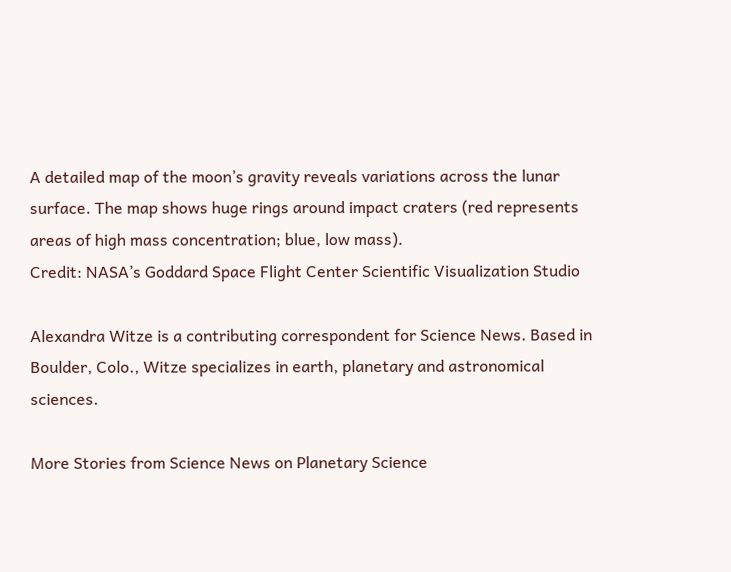A detailed map of the moon’s gravity reveals variations across the lunar surface. The map shows huge rings around impact craters (red represents areas of high mass concentration; blue, low mass).
Credit: NASA’s Goddard Space Flight Center Scientific Visualization Studio

Alexandra Witze is a contributing correspondent for Science News. Based in Boulder, Colo., Witze specializes in earth, planetary and astronomical sciences.

More Stories from Science News on Planetary Science